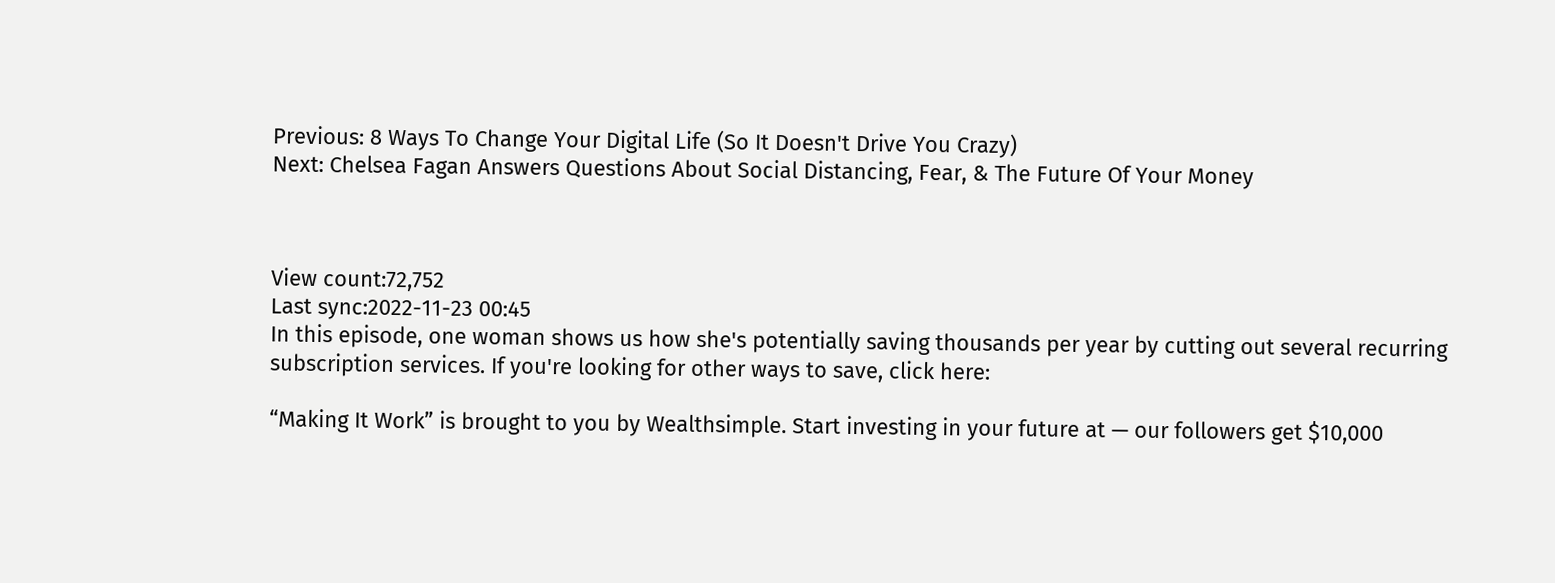Previous: 8 Ways To Change Your Digital Life (So It Doesn't Drive You Crazy)
Next: Chelsea Fagan Answers Questions About Social Distancing, Fear, & The Future Of Your Money



View count:72,752
Last sync:2022-11-23 00:45
In this episode, one woman shows us how she's potentially saving thousands per year by cutting out several recurring subscription services. If you're looking for other ways to save, click here:

“Making It Work” is brought to you by Wealthsimple. Start investing in your future at — our followers get $10,000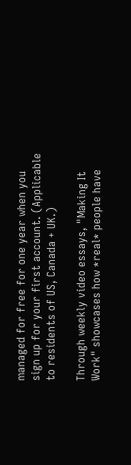managed for free for one year when you sign up for your first account. (Applicable to residents of US, Canada + UK.)

Through weekly video essays, "Making It Work" showcases how *real* people have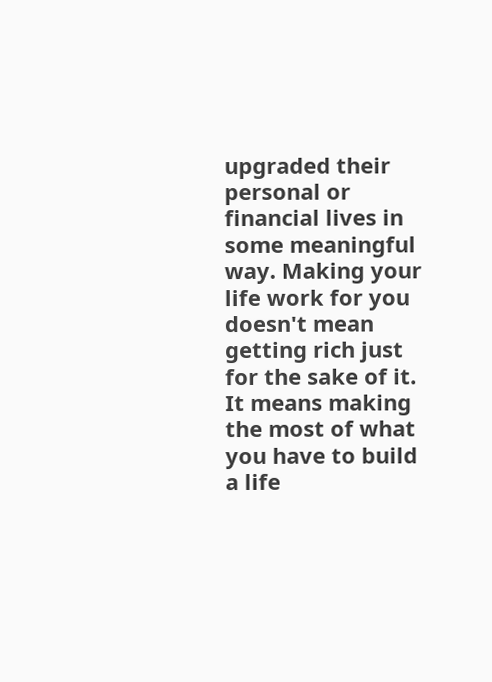upgraded their personal or financial lives in some meaningful way. Making your life work for you doesn't mean getting rich just for the sake of it. It means making the most of what you have to build a life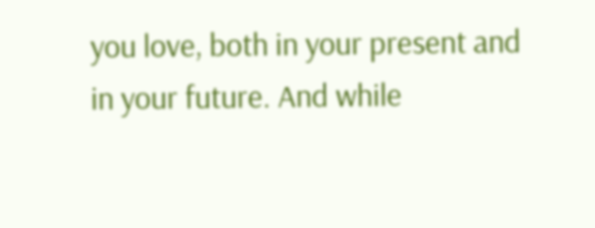you love, both in your present and in your future. And while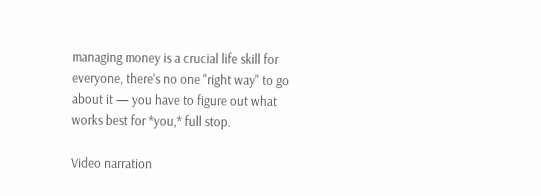managing money is a crucial life skill for everyone, there's no one "right way" to go about it — you have to figure out what works best for *you,* full stop.

Video narration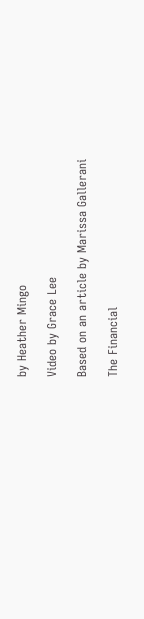by Heather Mingo

Video by Grace Lee

Based on an article by Marissa Gallerani

The Financial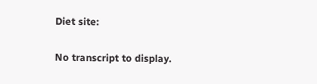Diet site:

No transcript to display.